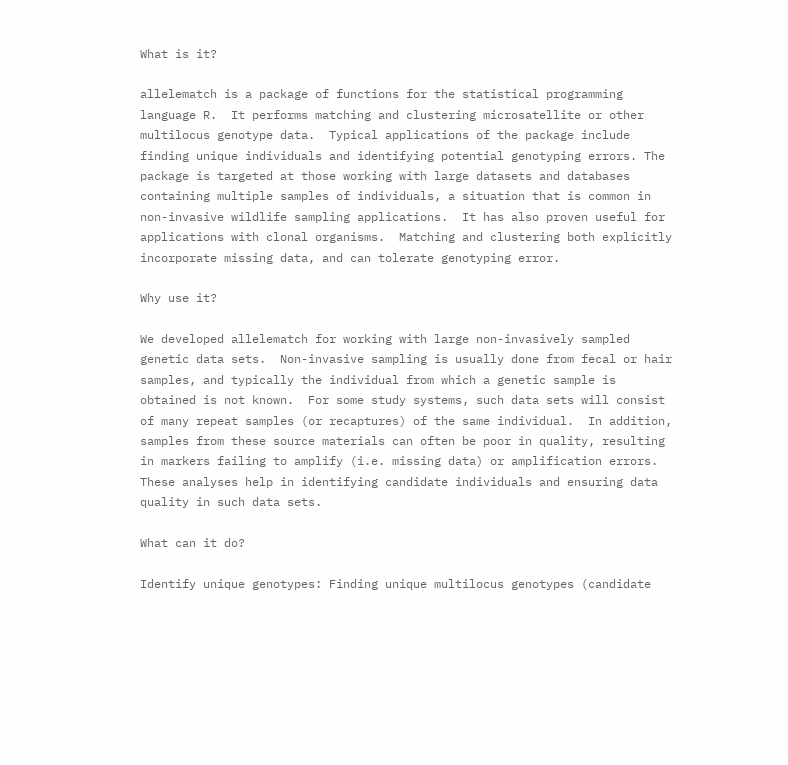What is it?

allelematch is a package of functions for the statistical programming language R.  It performs matching and clustering microsatellite or other multilocus genotype data.  Typical applications of the package include finding unique individuals and identifying potential genotyping errors. The package is targeted at those working with large datasets and databases containing multiple samples of individuals, a situation that is common in non-invasive wildlife sampling applications.  It has also proven useful for applications with clonal organisms.  Matching and clustering both explicitly incorporate missing data, and can tolerate genotyping error.

Why use it?

We developed allelematch for working with large non-invasively sampled genetic data sets.  Non-invasive sampling is usually done from fecal or hair samples, and typically the individual from which a genetic sample is obtained is not known.  For some study systems, such data sets will consist of many repeat samples (or recaptures) of the same individual.  In addition, samples from these source materials can often be poor in quality, resulting in markers failing to amplify (i.e. missing data) or amplification errors.  These analyses help in identifying candidate individuals and ensuring data quality in such data sets.

What can it do?

Identify unique genotypes: Finding unique multilocus genotypes (candidate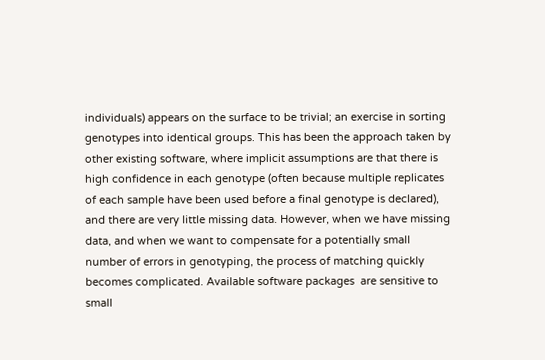individuals) appears on the surface to be trivial; an exercise in sorting genotypes into identical groups. This has been the approach taken by other existing software, where implicit assumptions are that there is high confidence in each genotype (often because multiple replicates of each sample have been used before a final genotype is declared), and there are very little missing data. However, when we have missing data, and when we want to compensate for a potentially small number of errors in genotyping, the process of matching quickly becomes complicated. Available software packages  are sensitive to small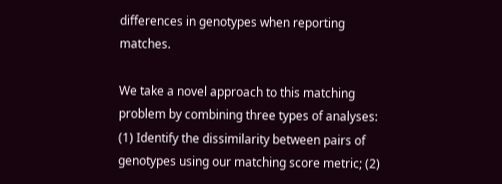differences in genotypes when reporting matches.

We take a novel approach to this matching problem by combining three types of analyses: (1) Identify the dissimilarity between pairs of genotypes using our matching score metric; (2)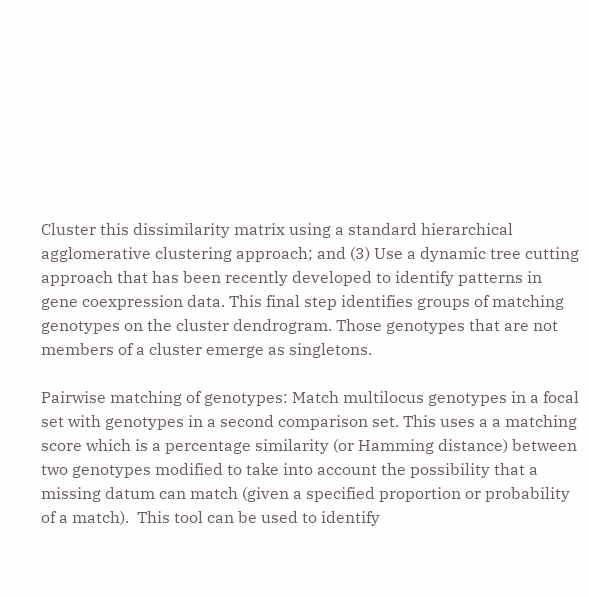Cluster this dissimilarity matrix using a standard hierarchical agglomerative clustering approach; and (3) Use a dynamic tree cutting approach that has been recently developed to identify patterns in gene coexpression data. This final step identifies groups of matching genotypes on the cluster dendrogram. Those genotypes that are not members of a cluster emerge as singletons.

Pairwise matching of genotypes: Match multilocus genotypes in a focal set with genotypes in a second comparison set. This uses a a matching score which is a percentage similarity (or Hamming distance) between two genotypes modified to take into account the possibility that a missing datum can match (given a specified proportion or probability of a match).  This tool can be used to identify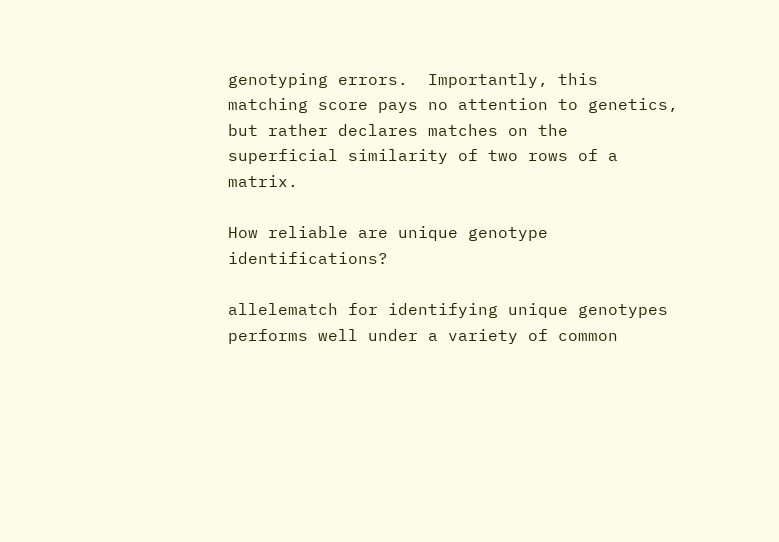genotyping errors.  Importantly, this matching score pays no attention to genetics, but rather declares matches on the superficial similarity of two rows of a matrix.

How reliable are unique genotype identifications?

allelematch for identifying unique genotypes performs well under a variety of common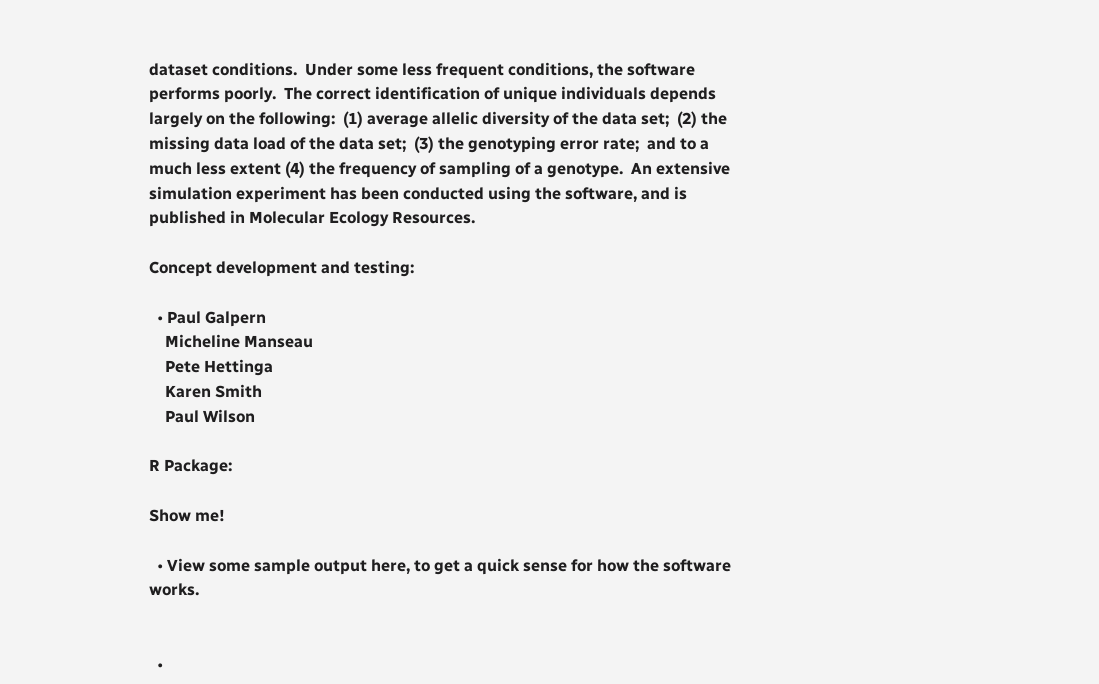dataset conditions.  Under some less frequent conditions, the software performs poorly.  The correct identification of unique individuals depends largely on the following:  (1) average allelic diversity of the data set;  (2) the missing data load of the data set;  (3) the genotyping error rate;  and to a much less extent (4) the frequency of sampling of a genotype.  An extensive simulation experiment has been conducted using the software, and is published in Molecular Ecology Resources.

Concept development and testing:

  • Paul Galpern
    Micheline Manseau
    Pete Hettinga
    Karen Smith
    Paul Wilson

R Package:

Show me!

  • View some sample output here, to get a quick sense for how the software works.


  •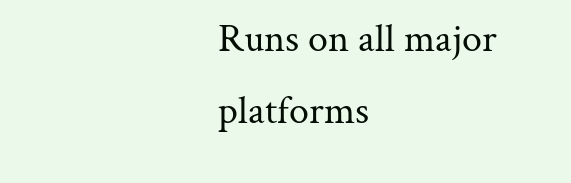Runs on all major platforms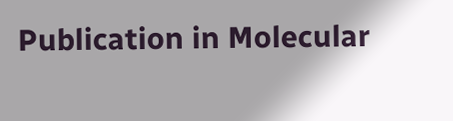Publication in Molecular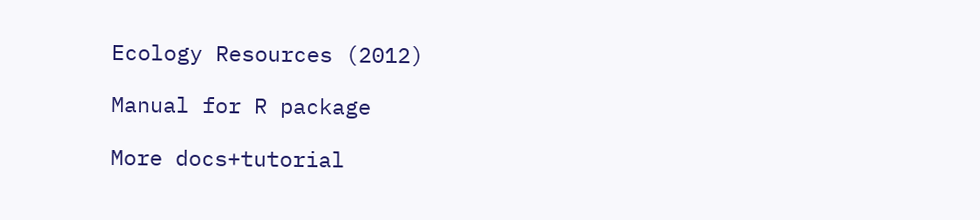Ecology Resources (2012)

Manual for R package

More docs+tutorial